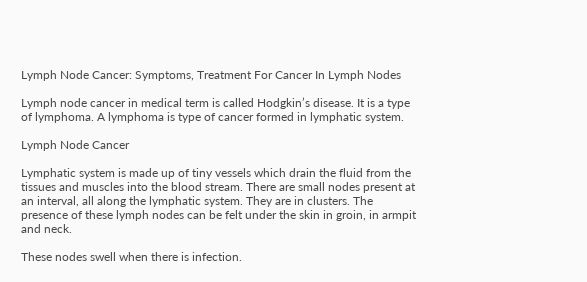Lymph Node Cancer: Symptoms, Treatment For Cancer In Lymph Nodes

Lymph node cancer in medical term is called Hodgkin’s disease. It is a type of lymphoma. A lymphoma is type of cancer formed in lymphatic system.

Lymph Node Cancer

Lymphatic system is made up of tiny vessels which drain the fluid from the tissues and muscles into the blood stream. There are small nodes present at an interval, all along the lymphatic system. They are in clusters. The presence of these lymph nodes can be felt under the skin in groin, in armpit and neck.

These nodes swell when there is infection.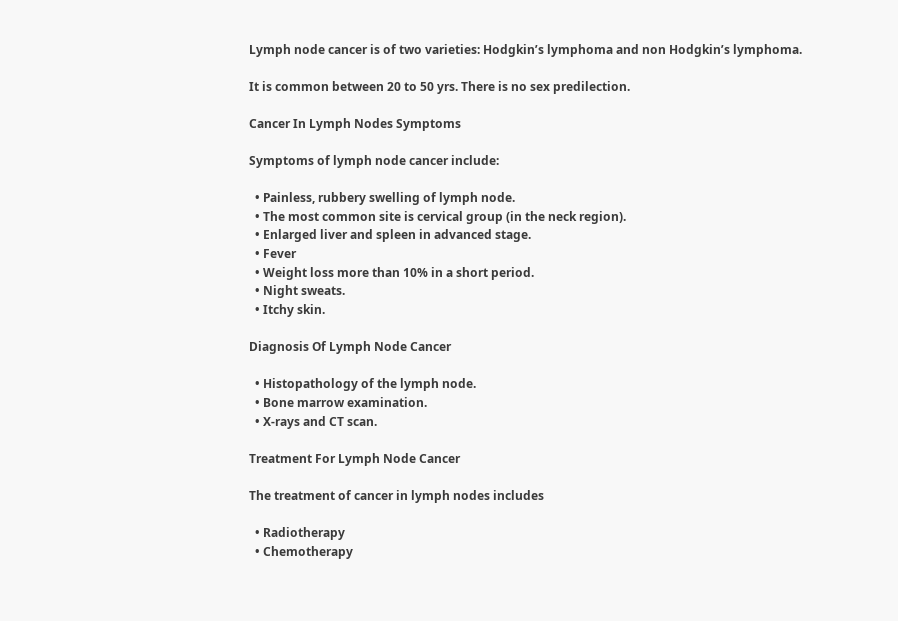Lymph node cancer is of two varieties: Hodgkin’s lymphoma and non Hodgkin’s lymphoma.

It is common between 20 to 50 yrs. There is no sex predilection.

Cancer In Lymph Nodes Symptoms

Symptoms of lymph node cancer include:

  • Painless, rubbery swelling of lymph node.
  • The most common site is cervical group (in the neck region).
  • Enlarged liver and spleen in advanced stage.
  • Fever
  • Weight loss more than 10% in a short period.
  • Night sweats.
  • Itchy skin.

Diagnosis Of Lymph Node Cancer

  • Histopathology of the lymph node.
  • Bone marrow examination.
  • X-rays and CT scan.

Treatment For Lymph Node Cancer

The treatment of cancer in lymph nodes includes

  • Radiotherapy
  • Chemotherapy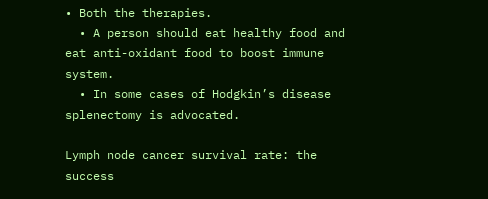• Both the therapies.
  • A person should eat healthy food and eat anti-oxidant food to boost immune system.
  • In some cases of Hodgkin’s disease splenectomy is advocated.

Lymph node cancer survival rate: the success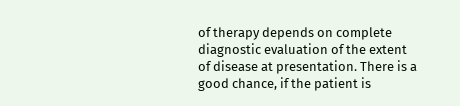of therapy depends on complete diagnostic evaluation of the extent of disease at presentation. There is a good chance, if the patient is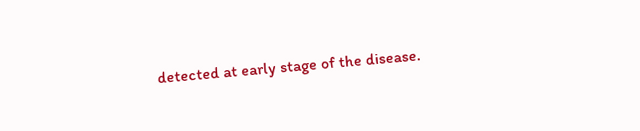detected at early stage of the disease.